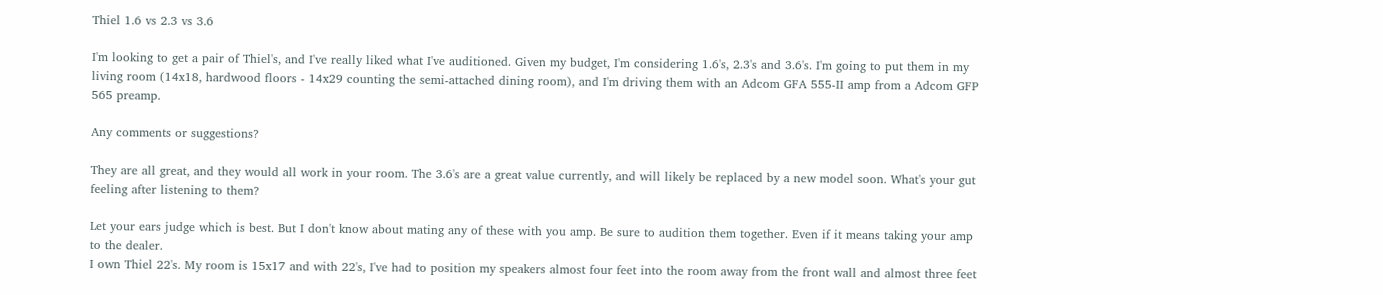Thiel 1.6 vs 2.3 vs 3.6

I'm looking to get a pair of Thiel's, and I've really liked what I've auditioned. Given my budget, I'm considering 1.6's, 2.3's and 3.6's. I'm going to put them in my living room (14x18, hardwood floors - 14x29 counting the semi-attached dining room), and I'm driving them with an Adcom GFA 555-II amp from a Adcom GFP 565 preamp.

Any comments or suggestions?

They are all great, and they would all work in your room. The 3.6's are a great value currently, and will likely be replaced by a new model soon. What's your gut feeling after listening to them?

Let your ears judge which is best. But I don't know about mating any of these with you amp. Be sure to audition them together. Even if it means taking your amp to the dealer.
I own Thiel 22's. My room is 15x17 and with 22's, I've had to position my speakers almost four feet into the room away from the front wall and almost three feet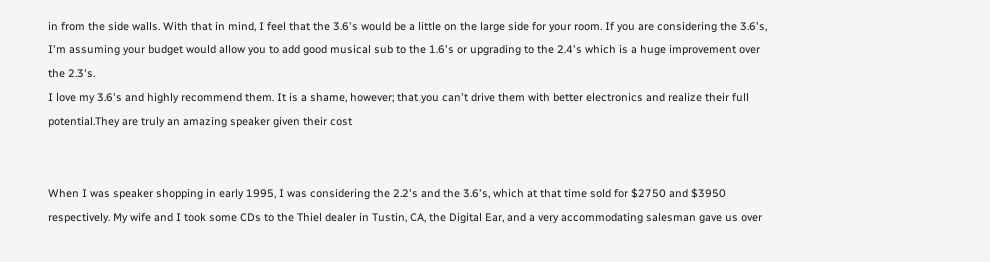in from the side walls. With that in mind, I feel that the 3.6's would be a little on the large side for your room. If you are considering the 3.6's, I'm assuming your budget would allow you to add good musical sub to the 1.6's or upgrading to the 2.4's which is a huge improvement over the 2.3's.
I love my 3.6's and highly recommend them. It is a shame, however; that you can't drive them with better electronics and realize their full potential.They are truly an amazing speaker given their cost


When I was speaker shopping in early 1995, I was considering the 2.2's and the 3.6's, which at that time sold for $2750 and $3950 respectively. My wife and I took some CDs to the Thiel dealer in Tustin, CA, the Digital Ear, and a very accommodating salesman gave us over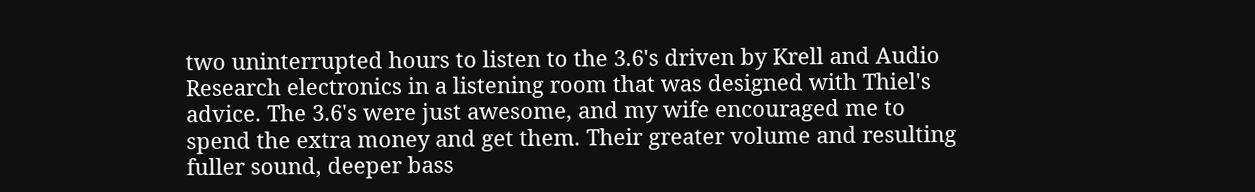two uninterrupted hours to listen to the 3.6's driven by Krell and Audio Research electronics in a listening room that was designed with Thiel's advice. The 3.6's were just awesome, and my wife encouraged me to spend the extra money and get them. Their greater volume and resulting fuller sound, deeper bass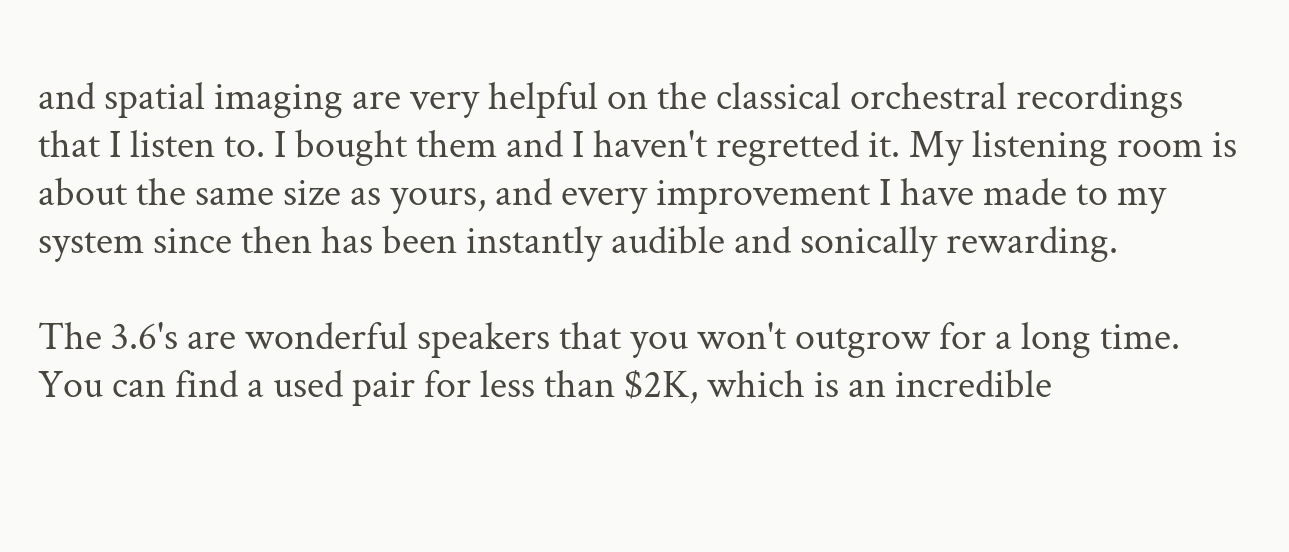and spatial imaging are very helpful on the classical orchestral recordings that I listen to. I bought them and I haven't regretted it. My listening room is about the same size as yours, and every improvement I have made to my system since then has been instantly audible and sonically rewarding.

The 3.6's are wonderful speakers that you won't outgrow for a long time. You can find a used pair for less than $2K, which is an incredible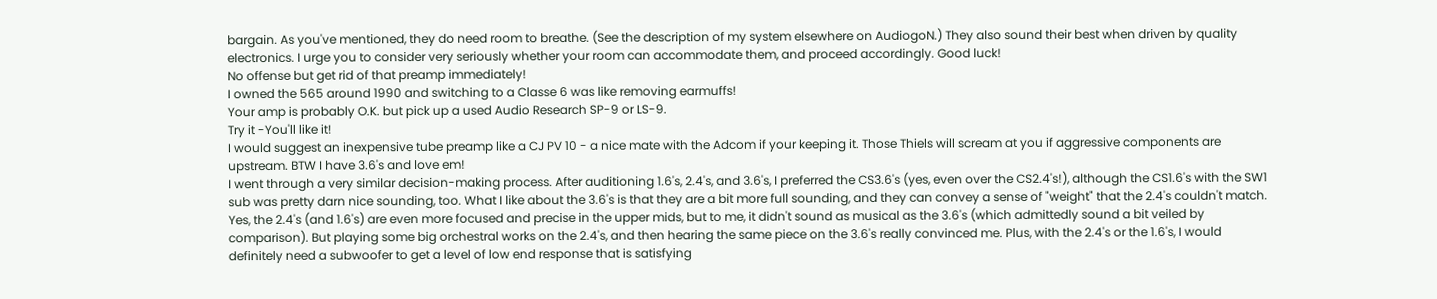bargain. As you've mentioned, they do need room to breathe. (See the description of my system elsewhere on AudiogoN.) They also sound their best when driven by quality electronics. I urge you to consider very seriously whether your room can accommodate them, and proceed accordingly. Good luck!
No offense but get rid of that preamp immediately!
I owned the 565 around 1990 and switching to a Classe 6 was like removing earmuffs!
Your amp is probably O.K. but pick up a used Audio Research SP-9 or LS-9.
Try it -You'll like it!
I would suggest an inexpensive tube preamp like a CJ PV 10 - a nice mate with the Adcom if your keeping it. Those Thiels will scream at you if aggressive components are upstream. BTW I have 3.6's and love em!
I went through a very similar decision-making process. After auditioning 1.6's, 2.4's, and 3.6's, I preferred the CS3.6's (yes, even over the CS2.4's!), although the CS1.6's with the SW1 sub was pretty darn nice sounding, too. What I like about the 3.6's is that they are a bit more full sounding, and they can convey a sense of "weight" that the 2.4's couldn't match. Yes, the 2.4's (and 1.6's) are even more focused and precise in the upper mids, but to me, it didn't sound as musical as the 3.6's (which admittedly sound a bit veiled by comparison). But playing some big orchestral works on the 2.4's, and then hearing the same piece on the 3.6's really convinced me. Plus, with the 2.4's or the 1.6's, I would definitely need a subwoofer to get a level of low end response that is satisfying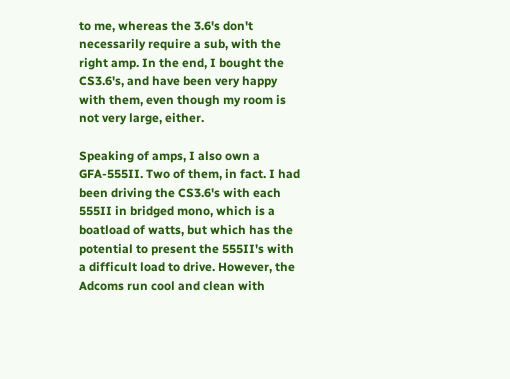to me, whereas the 3.6's don't necessarily require a sub, with the right amp. In the end, I bought the CS3.6's, and have been very happy with them, even though my room is not very large, either.

Speaking of amps, I also own a GFA-555II. Two of them, in fact. I had been driving the CS3.6's with each 555II in bridged mono, which is a boatload of watts, but which has the potential to present the 555II's with a difficult load to drive. However, the Adcoms run cool and clean with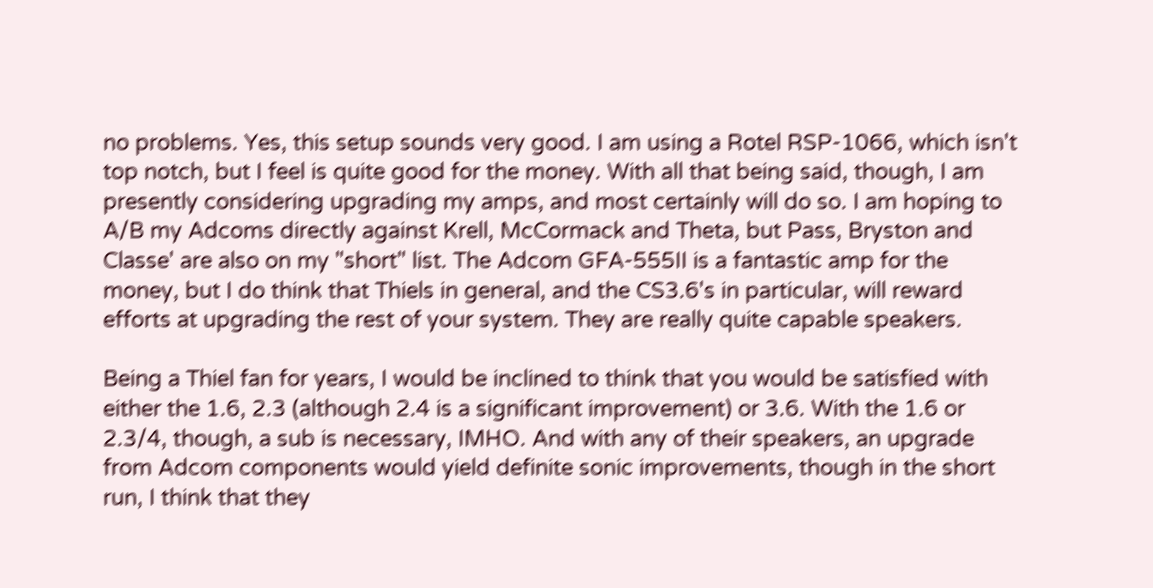no problems. Yes, this setup sounds very good. I am using a Rotel RSP-1066, which isn't top notch, but I feel is quite good for the money. With all that being said, though, I am presently considering upgrading my amps, and most certainly will do so. I am hoping to A/B my Adcoms directly against Krell, McCormack and Theta, but Pass, Bryston and Classe' are also on my "short" list. The Adcom GFA-555II is a fantastic amp for the money, but I do think that Thiels in general, and the CS3.6's in particular, will reward efforts at upgrading the rest of your system. They are really quite capable speakers.

Being a Thiel fan for years, I would be inclined to think that you would be satisfied with either the 1.6, 2.3 (although 2.4 is a significant improvement) or 3.6. With the 1.6 or 2.3/4, though, a sub is necessary, IMHO. And with any of their speakers, an upgrade from Adcom components would yield definite sonic improvements, though in the short run, I think that they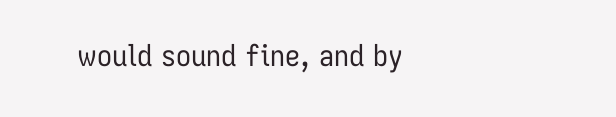would sound fine, and by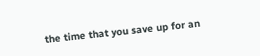the time that you save up for an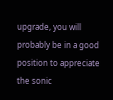upgrade, you will probably be in a good position to appreciate the sonic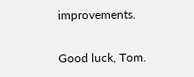improvements.

Good luck, Tom.